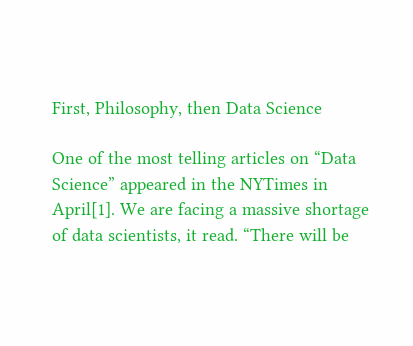First, Philosophy, then Data Science

One of the most telling articles on “Data Science” appeared in the NYTimes in April[1]. We are facing a massive shortage of data scientists, it read. “There will be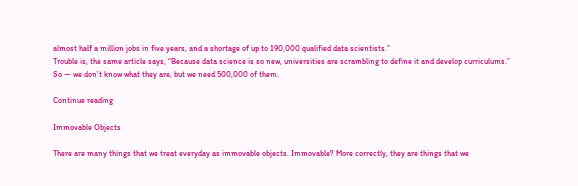almost half a million jobs in five years, and a shortage of up to 190,000 qualified data scientists.”
Trouble is, the same article says, “Because data science is so new, universities are scrambling to define it and develop curriculums.”
So — we don’t know what they are, but we need 500,000 of them.

Continue reading

Immovable Objects

There are many things that we treat everyday as immovable objects. Immovable? More correctly, they are things that we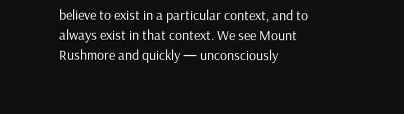believe to exist in a particular context, and to always exist in that context. We see Mount Rushmore and quickly — unconsciously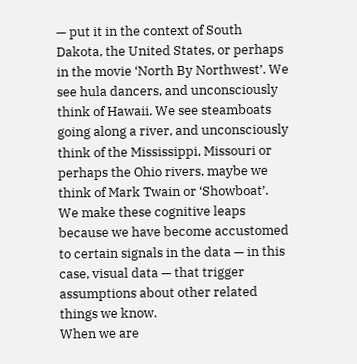— put it in the context of South Dakota, the United States, or perhaps in the movie ‘North By Northwest’. We see hula dancers, and unconsciously think of Hawaii. We see steamboats going along a river, and unconsciously think of the Mississippi, Missouri or perhaps the Ohio rivers, maybe we think of Mark Twain or ‘Showboat’.
We make these cognitive leaps because we have become accustomed to certain signals in the data — in this case, visual data — that trigger assumptions about other related things we know.
When we are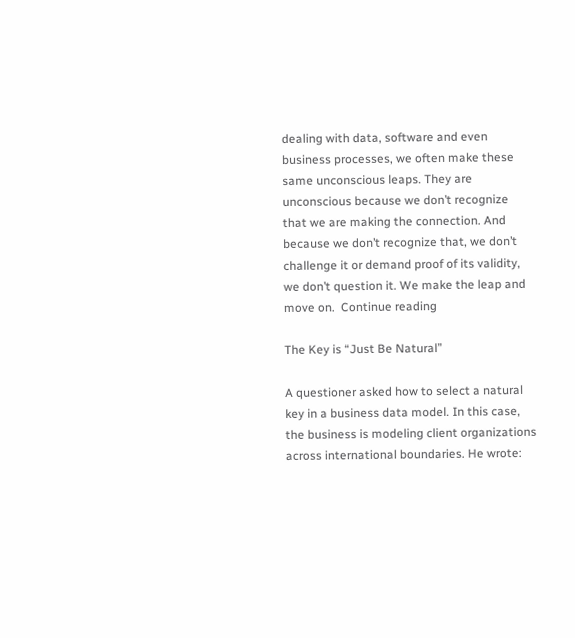dealing with data, software and even business processes, we often make these same unconscious leaps. They are unconscious because we don’t recognize that we are making the connection. And because we don’t recognize that, we don’t challenge it or demand proof of its validity, we don’t question it. We make the leap and move on.  Continue reading

The Key is “Just Be Natural”

A questioner asked how to select a natural key in a business data model. In this case, the business is modeling client organizations across international boundaries. He wrote: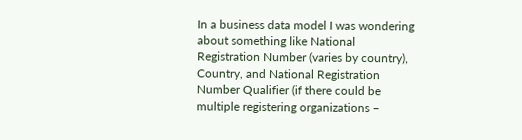In a business data model I was wondering about something like National Registration Number (varies by country), Country, and National Registration Number Qualifier (if there could be multiple registering organizations –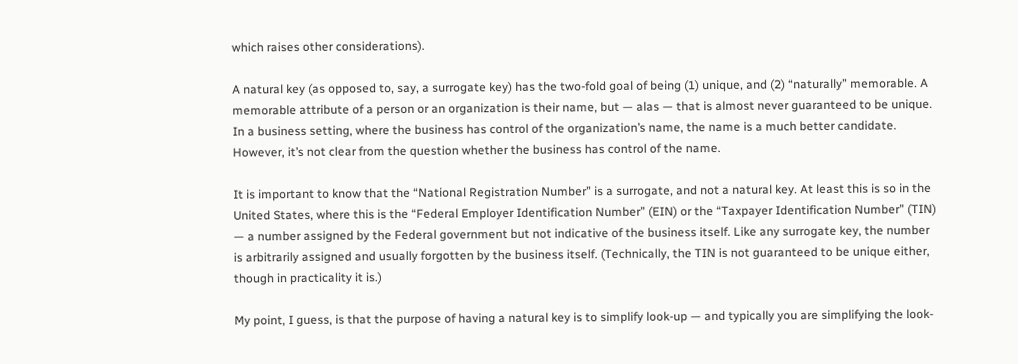which raises other considerations).

A natural key (as opposed to, say, a surrogate key) has the two-fold goal of being (1) unique, and (2) “naturally” memorable. A memorable attribute of a person or an organization is their name, but — alas — that is almost never guaranteed to be unique. In a business setting, where the business has control of the organization’s name, the name is a much better candidate. However, it’s not clear from the question whether the business has control of the name.

It is important to know that the “National Registration Number” is a surrogate, and not a natural key. At least this is so in the United States, where this is the “Federal Employer Identification Number” (EIN) or the “Taxpayer Identification Number” (TIN) — a number assigned by the Federal government but not indicative of the business itself. Like any surrogate key, the number is arbitrarily assigned and usually forgotten by the business itself. (Technically, the TIN is not guaranteed to be unique either, though in practicality it is.)

My point, I guess, is that the purpose of having a natural key is to simplify look-up — and typically you are simplifying the look-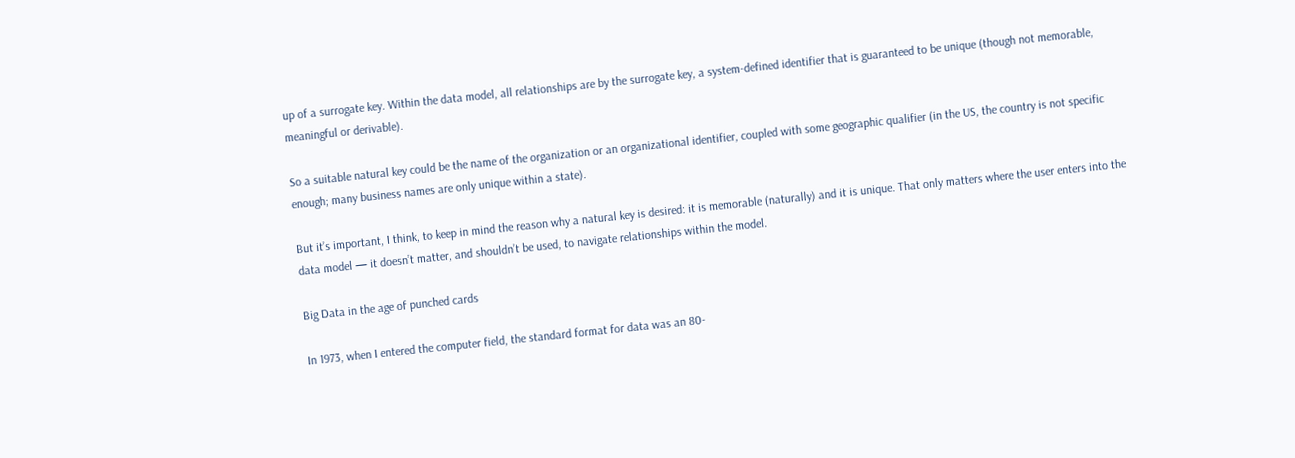up of a surrogate key. Within the data model, all relationships are by the surrogate key, a system-defined identifier that is guaranteed to be unique (though not memorable, meaningful or derivable).

So a suitable natural key could be the name of the organization or an organizational identifier, coupled with some geographic qualifier (in the US, the country is not specific enough; many business names are only unique within a state).

But it’s important, I think, to keep in mind the reason why a natural key is desired: it is memorable (naturally) and it is unique. That only matters where the user enters into the data model — it doesn’t matter, and shouldn’t be used, to navigate relationships within the model.

Big Data in the age of punched cards

In 1973, when I entered the computer field, the standard format for data was an 80-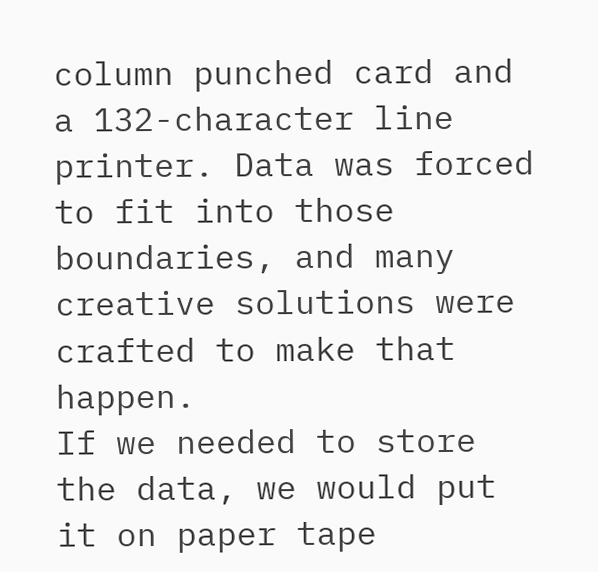column punched card and a 132-character line printer. Data was forced to fit into those boundaries, and many creative solutions were crafted to make that happen.
If we needed to store the data, we would put it on paper tape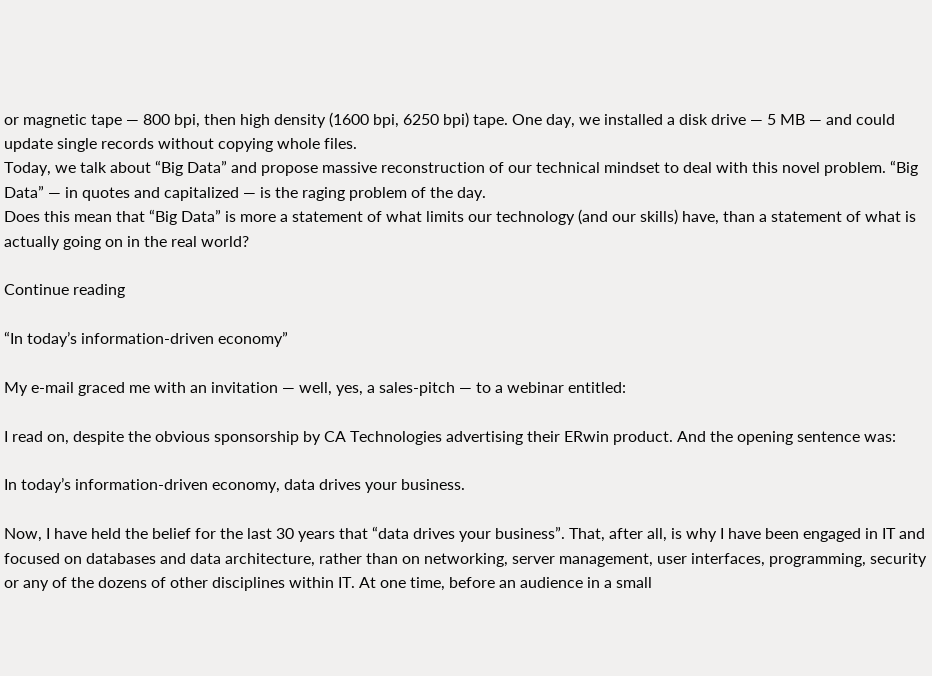or magnetic tape — 800 bpi, then high density (1600 bpi, 6250 bpi) tape. One day, we installed a disk drive — 5 MB — and could update single records without copying whole files.
Today, we talk about “Big Data” and propose massive reconstruction of our technical mindset to deal with this novel problem. “Big Data” — in quotes and capitalized — is the raging problem of the day.
Does this mean that “Big Data” is more a statement of what limits our technology (and our skills) have, than a statement of what is actually going on in the real world?

Continue reading

“In today’s information-driven economy”

My e-mail graced me with an invitation — well, yes, a sales-pitch — to a webinar entitled:

I read on, despite the obvious sponsorship by CA Technologies advertising their ERwin product. And the opening sentence was:

In today’s information-driven economy, data drives your business.

Now, I have held the belief for the last 30 years that “data drives your business”. That, after all, is why I have been engaged in IT and focused on databases and data architecture, rather than on networking, server management, user interfaces, programming, security or any of the dozens of other disciplines within IT. At one time, before an audience in a small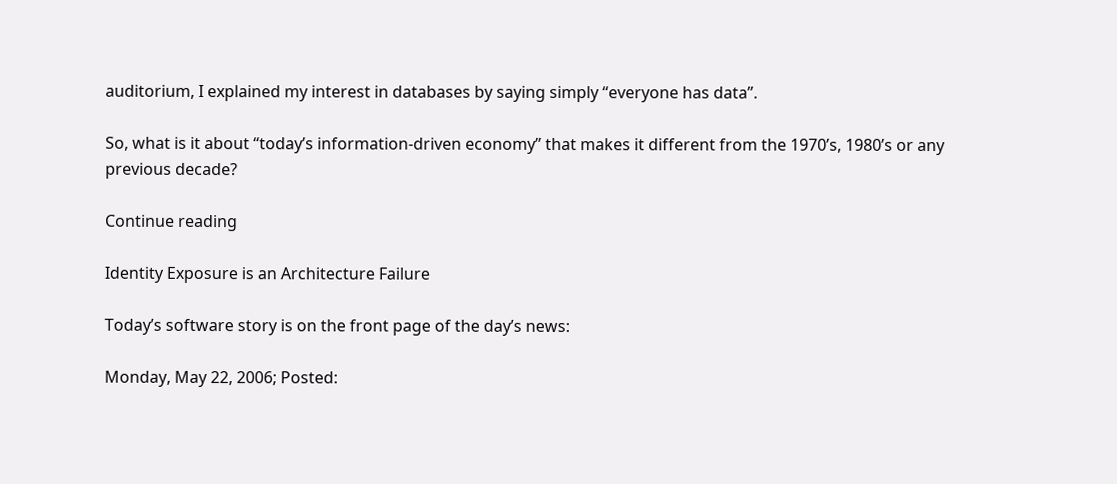auditorium, I explained my interest in databases by saying simply “everyone has data”.

So, what is it about “today’s information-driven economy” that makes it different from the 1970’s, 1980’s or any previous decade?

Continue reading

Identity Exposure is an Architecture Failure

Today’s software story is on the front page of the day’s news:

Monday, May 22, 2006; Posted: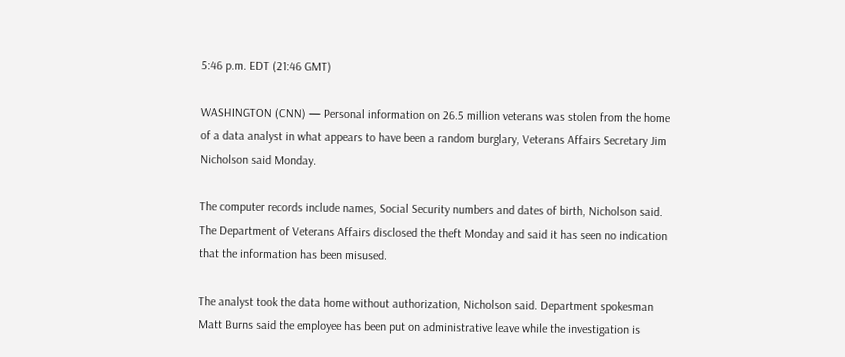5:46 p.m. EDT (21:46 GMT)

WASHINGTON (CNN) — Personal information on 26.5 million veterans was stolen from the home of a data analyst in what appears to have been a random burglary, Veterans Affairs Secretary Jim Nicholson said Monday.

The computer records include names, Social Security numbers and dates of birth, Nicholson said. The Department of Veterans Affairs disclosed the theft Monday and said it has seen no indication that the information has been misused.

The analyst took the data home without authorization, Nicholson said. Department spokesman Matt Burns said the employee has been put on administrative leave while the investigation is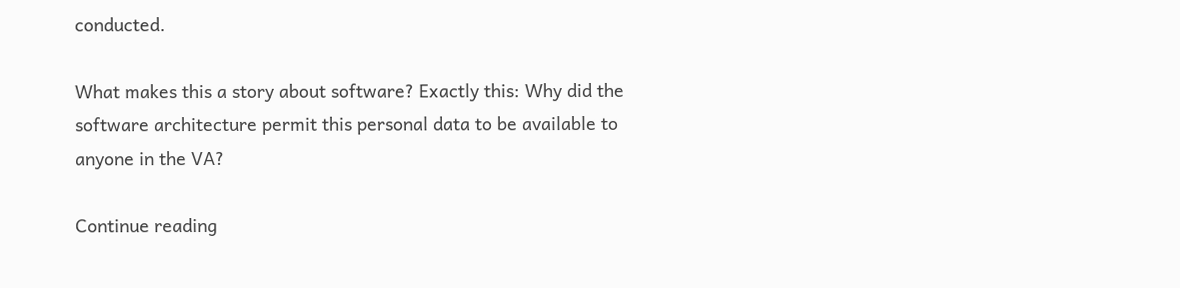conducted.

What makes this a story about software? Exactly this: Why did the software architecture permit this personal data to be available to anyone in the VA?

Continue reading